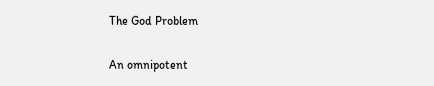The God Problem

An omnipotent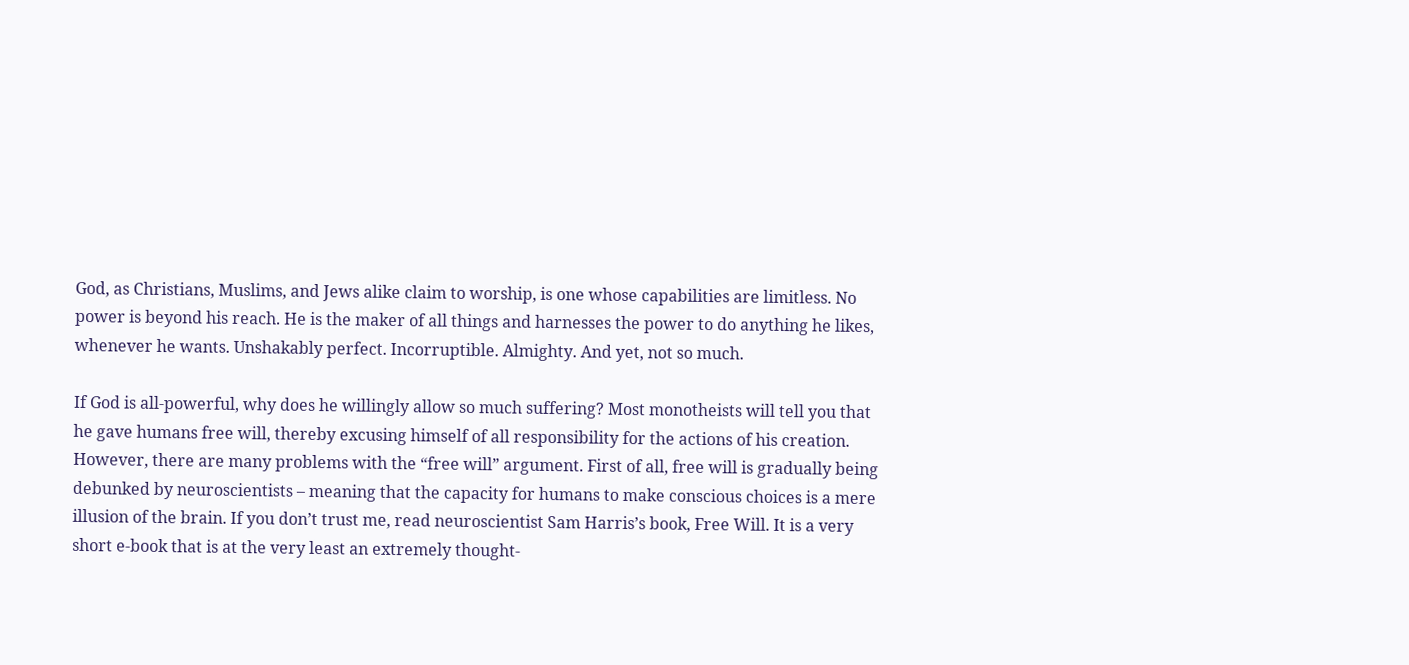God, as Christians, Muslims, and Jews alike claim to worship, is one whose capabilities are limitless. No power is beyond his reach. He is the maker of all things and harnesses the power to do anything he likes, whenever he wants. Unshakably perfect. Incorruptible. Almighty. And yet, not so much.

If God is all-powerful, why does he willingly allow so much suffering? Most monotheists will tell you that he gave humans free will, thereby excusing himself of all responsibility for the actions of his creation. However, there are many problems with the “free will” argument. First of all, free will is gradually being debunked by neuroscientists – meaning that the capacity for humans to make conscious choices is a mere illusion of the brain. If you don’t trust me, read neuroscientist Sam Harris’s book, Free Will. It is a very short e-book that is at the very least an extremely thought-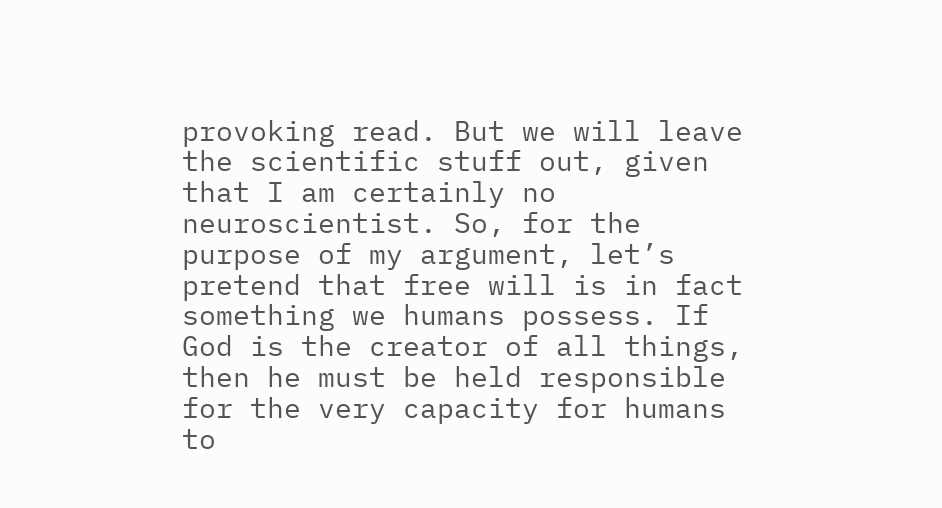provoking read. But we will leave the scientific stuff out, given that I am certainly no neuroscientist. So, for the purpose of my argument, let’s pretend that free will is in fact something we humans possess. If God is the creator of all things, then he must be held responsible for the very capacity for humans to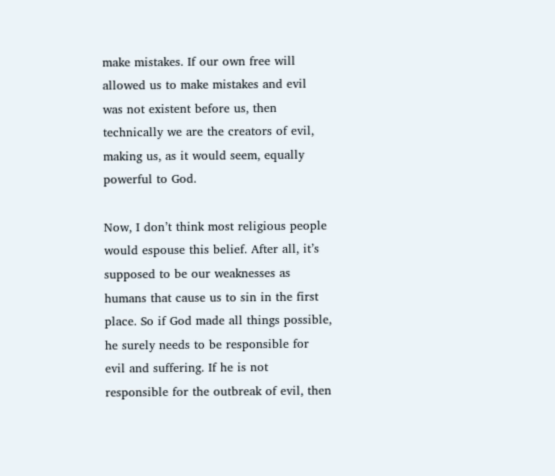make mistakes. If our own free will allowed us to make mistakes and evil was not existent before us, then technically we are the creators of evil, making us, as it would seem, equally powerful to God.

Now, I don’t think most religious people would espouse this belief. After all, it’s supposed to be our weaknesses as humans that cause us to sin in the first place. So if God made all things possible, he surely needs to be responsible for evil and suffering. If he is not responsible for the outbreak of evil, then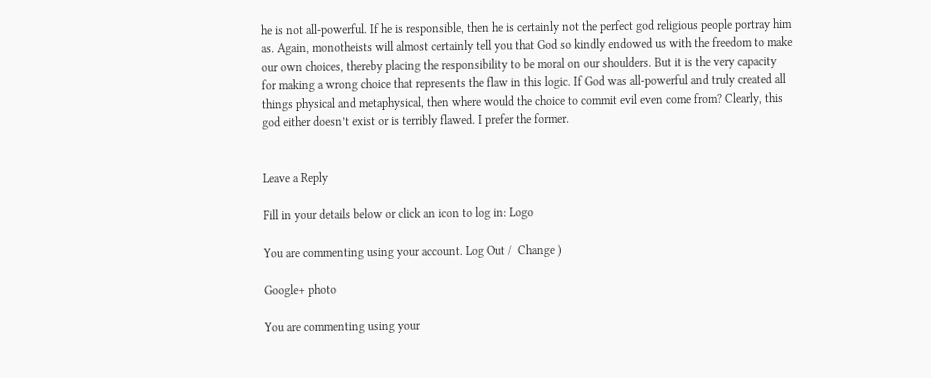he is not all-powerful. If he is responsible, then he is certainly not the perfect god religious people portray him as. Again, monotheists will almost certainly tell you that God so kindly endowed us with the freedom to make our own choices, thereby placing the responsibility to be moral on our shoulders. But it is the very capacity for making a wrong choice that represents the flaw in this logic. If God was all-powerful and truly created all things physical and metaphysical, then where would the choice to commit evil even come from? Clearly, this god either doesn’t exist or is terribly flawed. I prefer the former.


Leave a Reply

Fill in your details below or click an icon to log in: Logo

You are commenting using your account. Log Out /  Change )

Google+ photo

You are commenting using your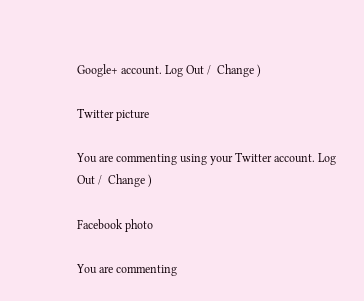Google+ account. Log Out /  Change )

Twitter picture

You are commenting using your Twitter account. Log Out /  Change )

Facebook photo

You are commenting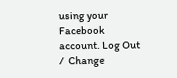using your Facebook account. Log Out /  Change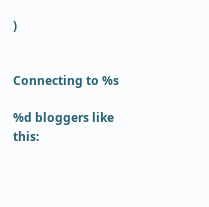)


Connecting to %s

%d bloggers like this: